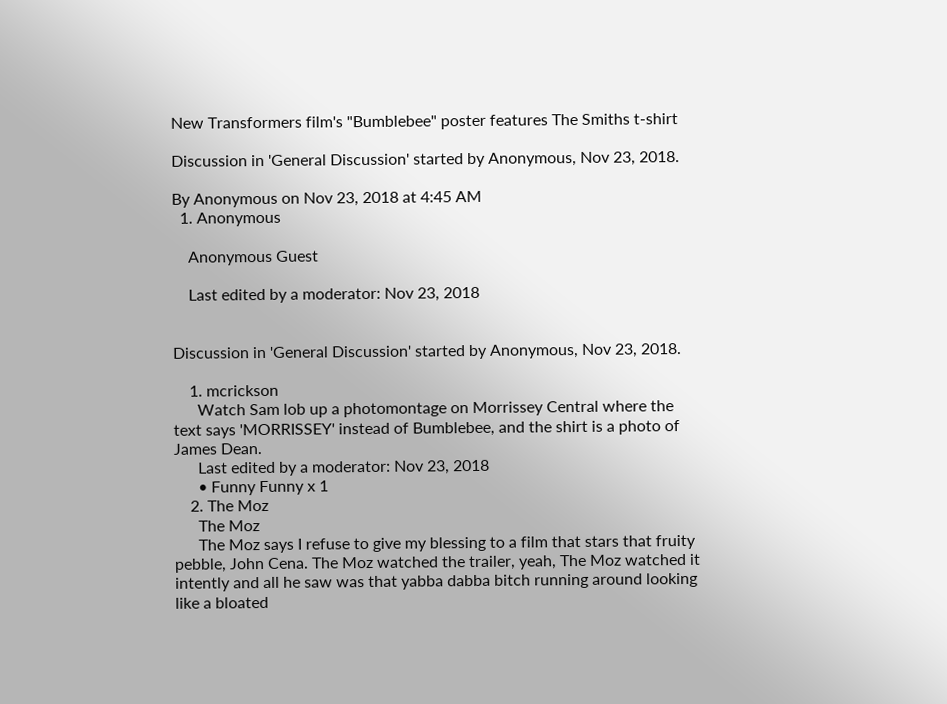New Transformers film's "Bumblebee" poster features The Smiths t-shirt

Discussion in 'General Discussion' started by Anonymous, Nov 23, 2018.

By Anonymous on Nov 23, 2018 at 4:45 AM
  1. Anonymous

    Anonymous Guest

    Last edited by a moderator: Nov 23, 2018


Discussion in 'General Discussion' started by Anonymous, Nov 23, 2018.

    1. mcrickson
      Watch Sam lob up a photomontage on Morrissey Central where the text says 'MORRISSEY' instead of Bumblebee, and the shirt is a photo of James Dean.
      Last edited by a moderator: Nov 23, 2018
      • Funny Funny x 1
    2. The Moz
      The Moz
      The Moz says I refuse to give my blessing to a film that stars that fruity pebble, John Cena. The Moz watched the trailer, yeah, The Moz watched it intently and all he saw was that yabba dabba bitch running around looking like a bloated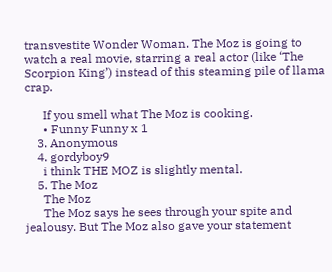transvestite Wonder Woman. The Moz is going to watch a real movie, starring a real actor (like ‘The Scorpion King’) instead of this steaming pile of llama crap.

      If you smell what The Moz is cooking.
      • Funny Funny x 1
    3. Anonymous
    4. gordyboy9
      i think THE MOZ is slightly mental.
    5. The Moz
      The Moz
      The Moz says he sees through your spite and jealousy. But The Moz also gave your statement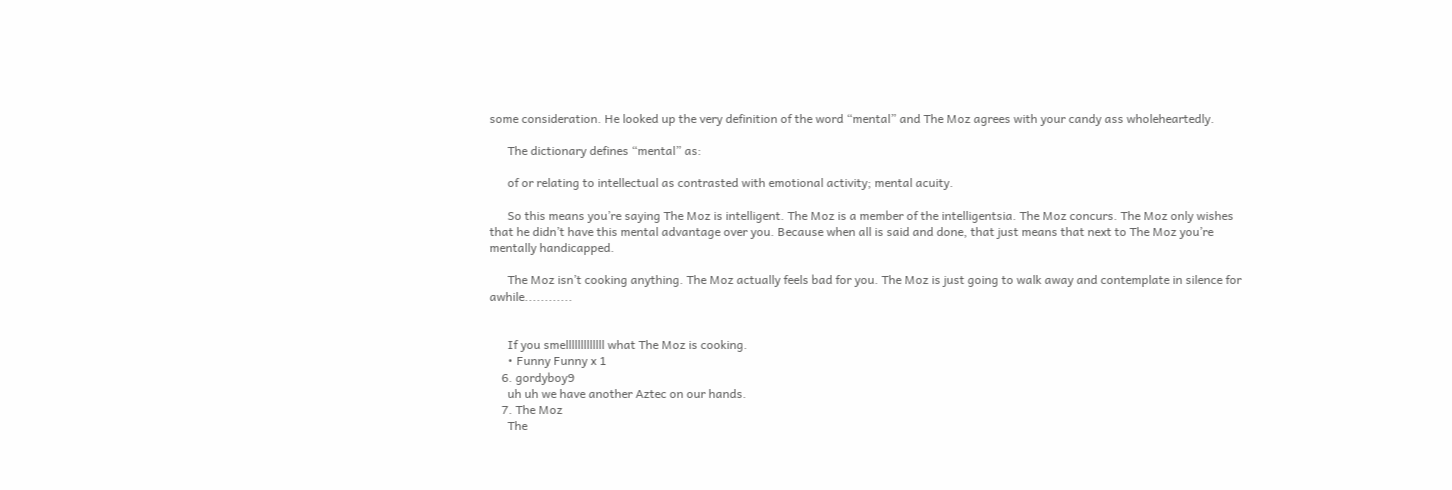some consideration. He looked up the very definition of the word “mental” and The Moz agrees with your candy ass wholeheartedly.

      The dictionary defines “mental” as:

      of or relating to intellectual as contrasted with emotional activity; mental acuity.

      So this means you’re saying The Moz is intelligent. The Moz is a member of the intelligentsia. The Moz concurs. The Moz only wishes that he didn’t have this mental advantage over you. Because when all is said and done, that just means that next to The Moz you’re mentally handicapped.

      The Moz isn’t cooking anything. The Moz actually feels bad for you. The Moz is just going to walk away and contemplate in silence for awhile............


      If you smelllllllllllll what The Moz is cooking.
      • Funny Funny x 1
    6. gordyboy9
      uh uh we have another Aztec on our hands.
    7. The Moz
      The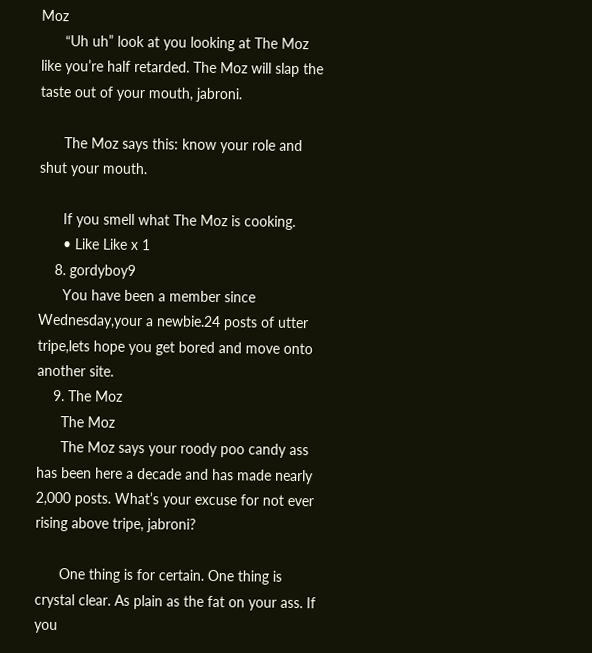Moz
      “Uh uh” look at you looking at The Moz like you’re half retarded. The Moz will slap the taste out of your mouth, jabroni.

      The Moz says this: know your role and shut your mouth.

      If you smell what The Moz is cooking.
      • Like Like x 1
    8. gordyboy9
      You have been a member since Wednesday,your a newbie.24 posts of utter tripe,lets hope you get bored and move onto another site.
    9. The Moz
      The Moz
      The Moz says your roody poo candy ass has been here a decade and has made nearly 2,000 posts. What’s your excuse for not ever rising above tripe, jabroni?

      One thing is for certain. One thing is crystal clear. As plain as the fat on your ass. If you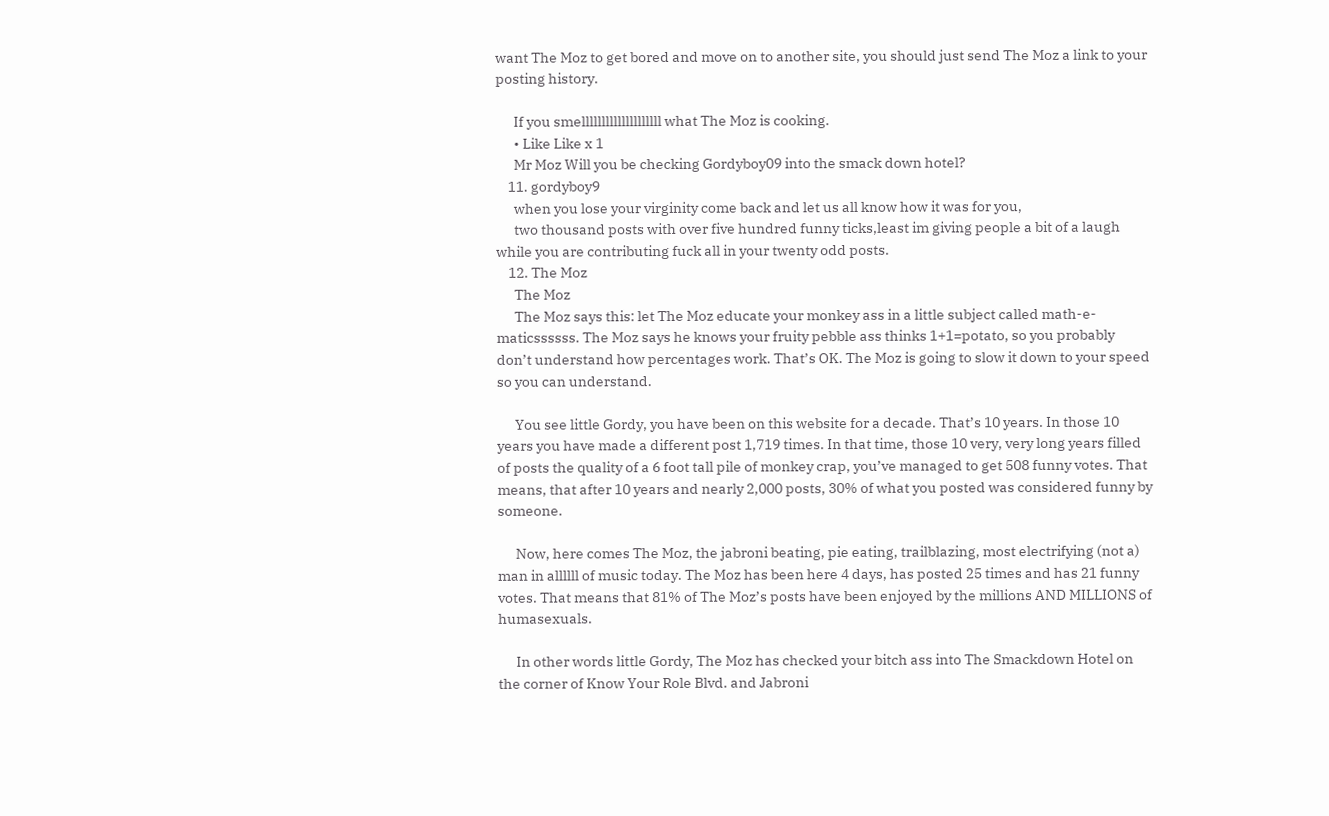want The Moz to get bored and move on to another site, you should just send The Moz a link to your posting history.

      If you smellllllllllllllllllll what The Moz is cooking.
      • Like Like x 1
      Mr Moz Will you be checking Gordyboy09 into the smack down hotel?
    11. gordyboy9
      when you lose your virginity come back and let us all know how it was for you,
      two thousand posts with over five hundred funny ticks,least im giving people a bit of a laugh while you are contributing fuck all in your twenty odd posts.
    12. The Moz
      The Moz
      The Moz says this: let The Moz educate your monkey ass in a little subject called math-e-maticssssss. The Moz says he knows your fruity pebble ass thinks 1+1=potato, so you probably don’t understand how percentages work. That’s OK. The Moz is going to slow it down to your speed so you can understand.

      You see little Gordy, you have been on this website for a decade. That’s 10 years. In those 10 years you have made a different post 1,719 times. In that time, those 10 very, very long years filled of posts the quality of a 6 foot tall pile of monkey crap, you’ve managed to get 508 funny votes. That means, that after 10 years and nearly 2,000 posts, 30% of what you posted was considered funny by someone.

      Now, here comes The Moz, the jabroni beating, pie eating, trailblazing, most electrifying (not a) man in allllll of music today. The Moz has been here 4 days, has posted 25 times and has 21 funny votes. That means that 81% of The Moz’s posts have been enjoyed by the millions AND MILLIONS of humasexuals.

      In other words little Gordy, The Moz has checked your bitch ass into The Smackdown Hotel on the corner of Know Your Role Blvd. and Jabroni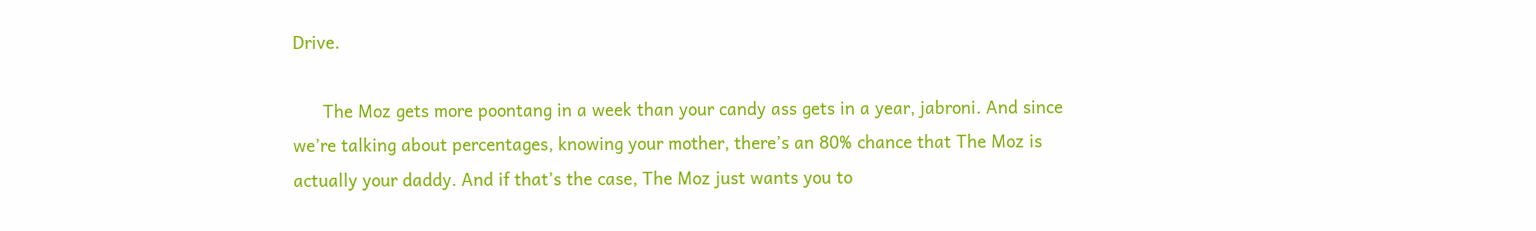Drive.

      The Moz gets more poontang in a week than your candy ass gets in a year, jabroni. And since we’re talking about percentages, knowing your mother, there’s an 80% chance that The Moz is actually your daddy. And if that’s the case, The Moz just wants you to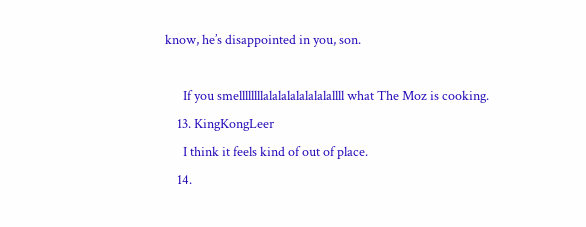know, he’s disappointed in you, son.

      If you smellllllllalalalalalalalallll what The Moz is cooking.
    13. KingKongLeer
      I think it feels kind of out of place.
    14.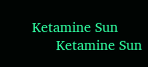Ketamine Sun
      Ketamine Sun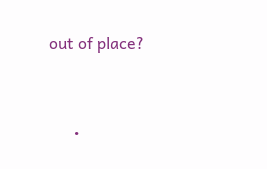out of place?


      •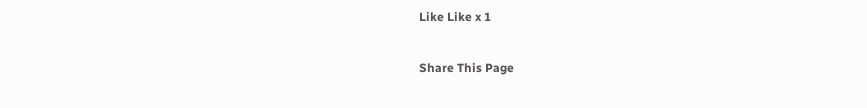Like Like x 1

Share This Page